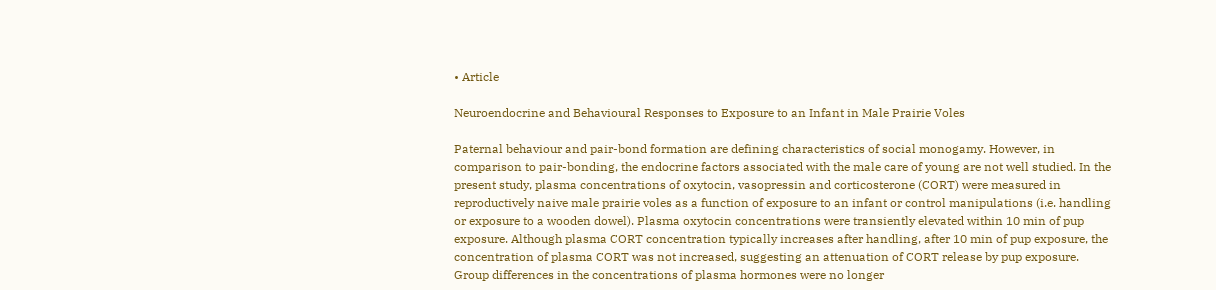• Article

Neuroendocrine and Behavioural Responses to Exposure to an Infant in Male Prairie Voles

Paternal behaviour and pair-bond formation are defining characteristics of social monogamy. However, in comparison to pair-bonding, the endocrine factors associated with the male care of young are not well studied. In the present study, plasma concentrations of oxytocin, vasopressin and corticosterone (CORT) were measured in reproductively naive male prairie voles as a function of exposure to an infant or control manipulations (i.e. handling or exposure to a wooden dowel). Plasma oxytocin concentrations were transiently elevated within 10 min of pup exposure. Although plasma CORT concentration typically increases after handling, after 10 min of pup exposure, the concentration of plasma CORT was not increased, suggesting an attenuation of CORT release by pup exposure. Group differences in the concentrations of plasma hormones were no longer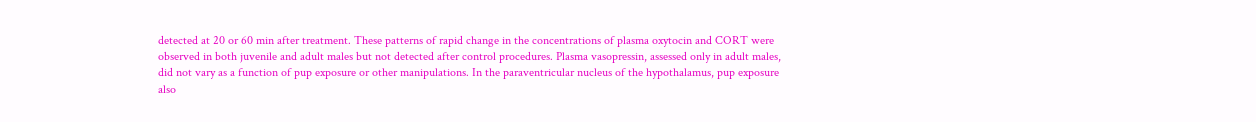detected at 20 or 60 min after treatment. These patterns of rapid change in the concentrations of plasma oxytocin and CORT were observed in both juvenile and adult males but not detected after control procedures. Plasma vasopressin, assessed only in adult males, did not vary as a function of pup exposure or other manipulations. In the paraventricular nucleus of the hypothalamus, pup exposure also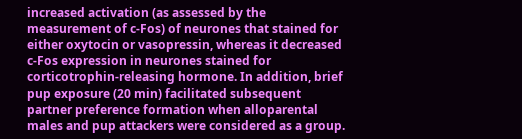increased activation (as assessed by the measurement of c-Fos) of neurones that stained for either oxytocin or vasopressin, whereas it decreased c-Fos expression in neurones stained for corticotrophin-releasing hormone. In addition, brief pup exposure (20 min) facilitated subsequent partner preference formation when alloparental males and pup attackers were considered as a group.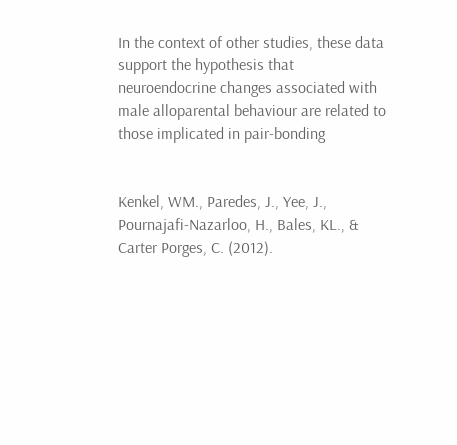In the context of other studies, these data support the hypothesis that neuroendocrine changes associated with male alloparental behaviour are related to those implicated in pair-bonding


Kenkel, WM., Paredes, J., Yee, J., Pournajafi-Nazarloo, H., Bales, KL., & Carter Porges, C. (2012).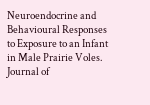Neuroendocrine and Behavioural Responses to Exposure to an Infant in Male Prairie Voles. Journal of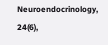Neuroendocrinology, 24(6),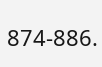874-886.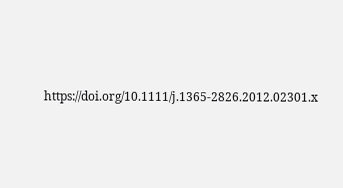https://doi.org/10.1111/j.1365-2826.2012.02301.x